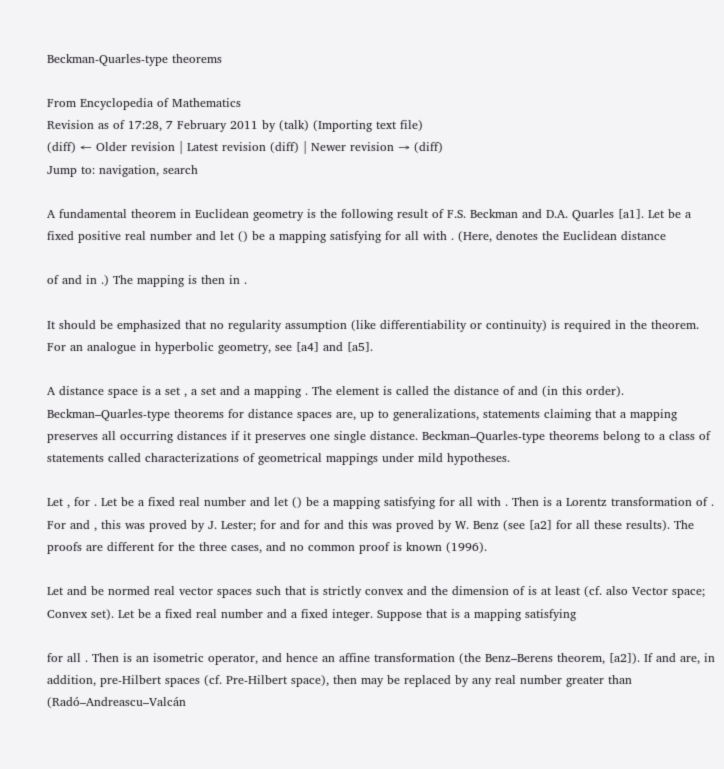Beckman-Quarles-type theorems

From Encyclopedia of Mathematics
Revision as of 17:28, 7 February 2011 by (talk) (Importing text file)
(diff) ← Older revision | Latest revision (diff) | Newer revision → (diff)
Jump to: navigation, search

A fundamental theorem in Euclidean geometry is the following result of F.S. Beckman and D.A. Quarles [a1]. Let be a fixed positive real number and let () be a mapping satisfying for all with . (Here, denotes the Euclidean distance

of and in .) The mapping is then in .

It should be emphasized that no regularity assumption (like differentiability or continuity) is required in the theorem. For an analogue in hyperbolic geometry, see [a4] and [a5].

A distance space is a set , a set and a mapping . The element is called the distance of and (in this order). Beckman–Quarles-type theorems for distance spaces are, up to generalizations, statements claiming that a mapping preserves all occurring distances if it preserves one single distance. Beckman–Quarles-type theorems belong to a class of statements called characterizations of geometrical mappings under mild hypotheses.

Let , for . Let be a fixed real number and let () be a mapping satisfying for all with . Then is a Lorentz transformation of . For and , this was proved by J. Lester; for and for and this was proved by W. Benz (see [a2] for all these results). The proofs are different for the three cases, and no common proof is known (1996).

Let and be normed real vector spaces such that is strictly convex and the dimension of is at least (cf. also Vector space; Convex set). Let be a fixed real number and a fixed integer. Suppose that is a mapping satisfying

for all . Then is an isometric operator, and hence an affine transformation (the Benz–Berens theorem, [a2]). If and are, in addition, pre-Hilbert spaces (cf. Pre-Hilbert space), then may be replaced by any real number greater than (Radó–Andreascu–Valcán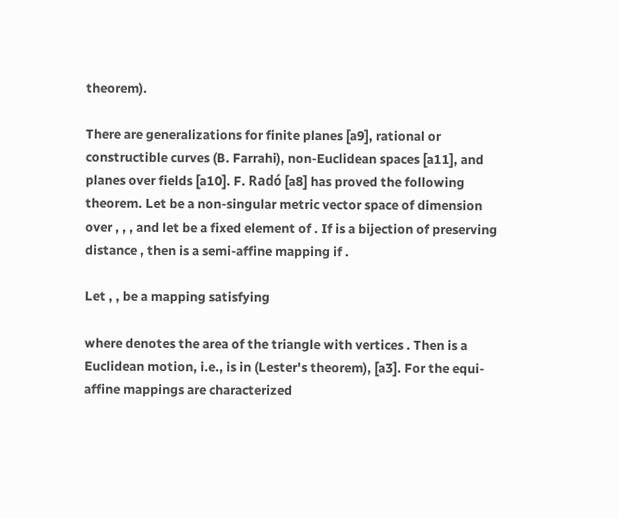theorem).

There are generalizations for finite planes [a9], rational or constructible curves (B. Farrahi), non-Euclidean spaces [a11], and planes over fields [a10]. F. Radó [a8] has proved the following theorem. Let be a non-singular metric vector space of dimension over , , , and let be a fixed element of . If is a bijection of preserving distance , then is a semi-affine mapping if .

Let , , be a mapping satisfying

where denotes the area of the triangle with vertices . Then is a Euclidean motion, i.e., is in (Lester's theorem), [a3]. For the equi-affine mappings are characterized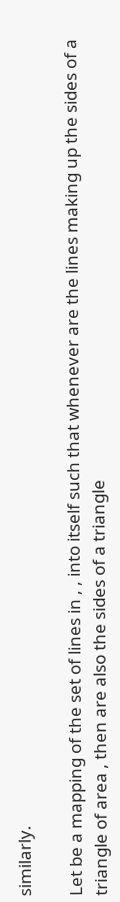similarly.

Let be a mapping of the set of lines in , , into itself such that whenever are the lines making up the sides of a triangle of area , then are also the sides of a triangle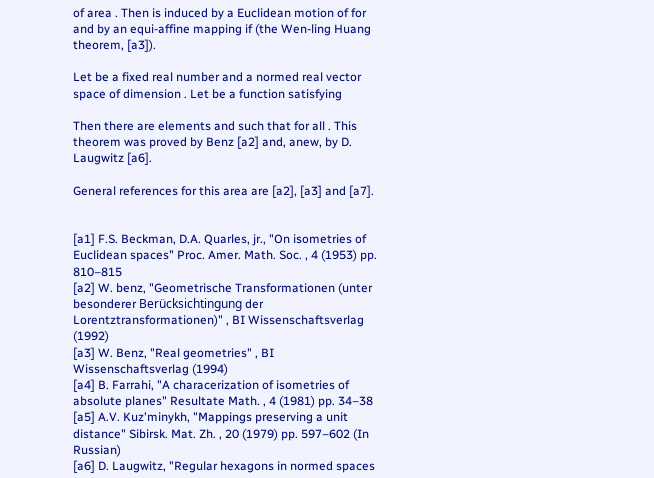of area . Then is induced by a Euclidean motion of for and by an equi-affine mapping if (the Wen-ling Huang theorem, [a3]).

Let be a fixed real number and a normed real vector space of dimension . Let be a function satisfying

Then there are elements and such that for all . This theorem was proved by Benz [a2] and, anew, by D. Laugwitz [a6].

General references for this area are [a2], [a3] and [a7].


[a1] F.S. Beckman, D.A. Quarles, jr., "On isometries of Euclidean spaces" Proc. Amer. Math. Soc. , 4 (1953) pp. 810–815
[a2] W. benz, "Geometrische Transformationen (unter besonderer Berücksichtingung der Lorentztransformationen)" , BI Wissenschaftsverlag (1992)
[a3] W. Benz, "Real geometries" , BI Wissenschaftsverlag (1994)
[a4] B. Farrahi, "A characerization of isometries of absolute planes" Resultate Math. , 4 (1981) pp. 34–38
[a5] A.V. Kuz'minykh, "Mappings preserving a unit distance" Sibirsk. Mat. Zh. , 20 (1979) pp. 597–602 (In Russian)
[a6] D. Laugwitz, "Regular hexagons in normed spaces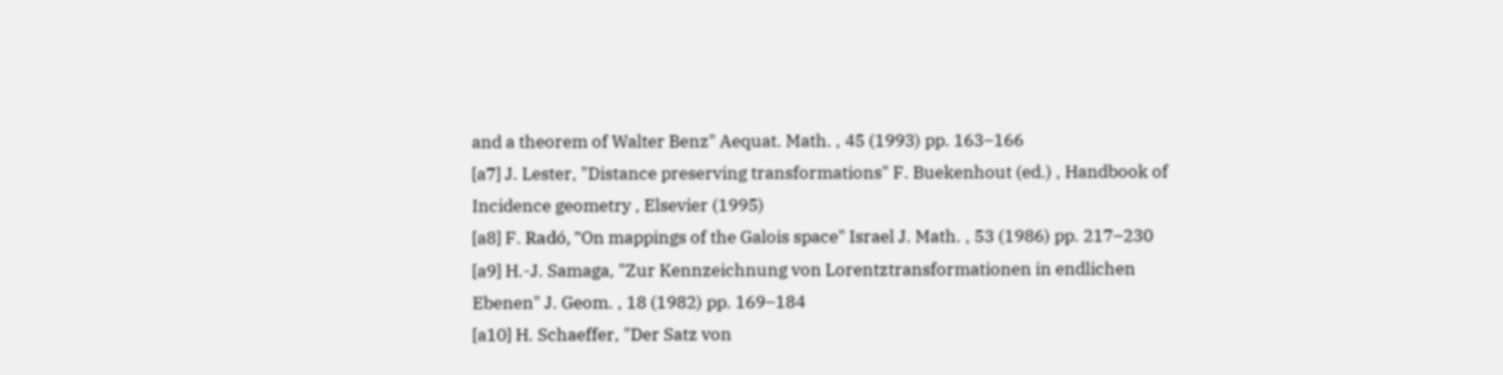and a theorem of Walter Benz" Aequat. Math. , 45 (1993) pp. 163–166
[a7] J. Lester, "Distance preserving transformations" F. Buekenhout (ed.) , Handbook of Incidence geometry , Elsevier (1995)
[a8] F. Radó, "On mappings of the Galois space" Israel J. Math. , 53 (1986) pp. 217–230
[a9] H.-J. Samaga, "Zur Kennzeichnung von Lorentztransformationen in endlichen Ebenen" J. Geom. , 18 (1982) pp. 169–184
[a10] H. Schaeffer, "Der Satz von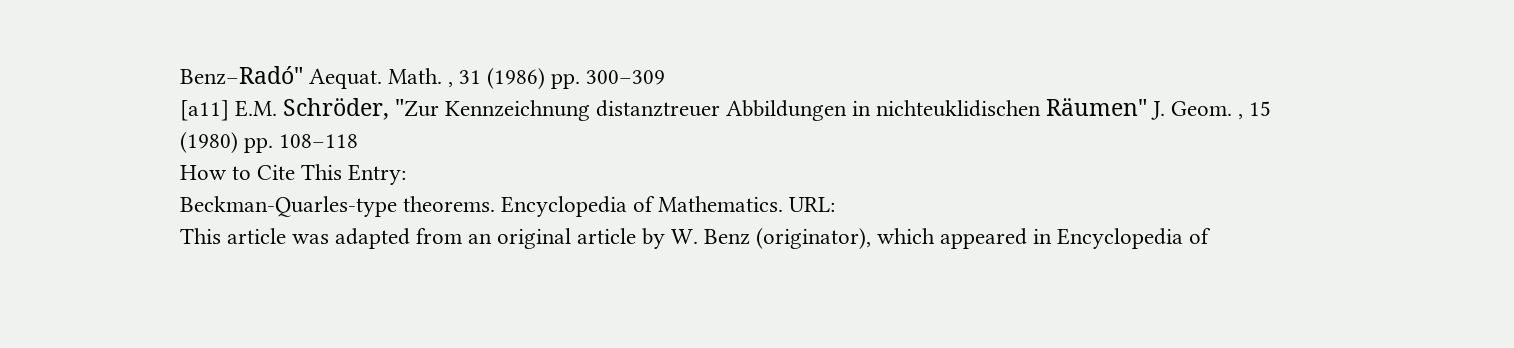Benz–Radó" Aequat. Math. , 31 (1986) pp. 300–309
[a11] E.M. Schröder, "Zur Kennzeichnung distanztreuer Abbildungen in nichteuklidischen Räumen" J. Geom. , 15 (1980) pp. 108–118
How to Cite This Entry:
Beckman-Quarles-type theorems. Encyclopedia of Mathematics. URL:
This article was adapted from an original article by W. Benz (originator), which appeared in Encyclopedia of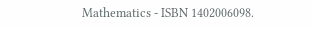Mathematics - ISBN 1402006098.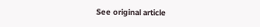See original article